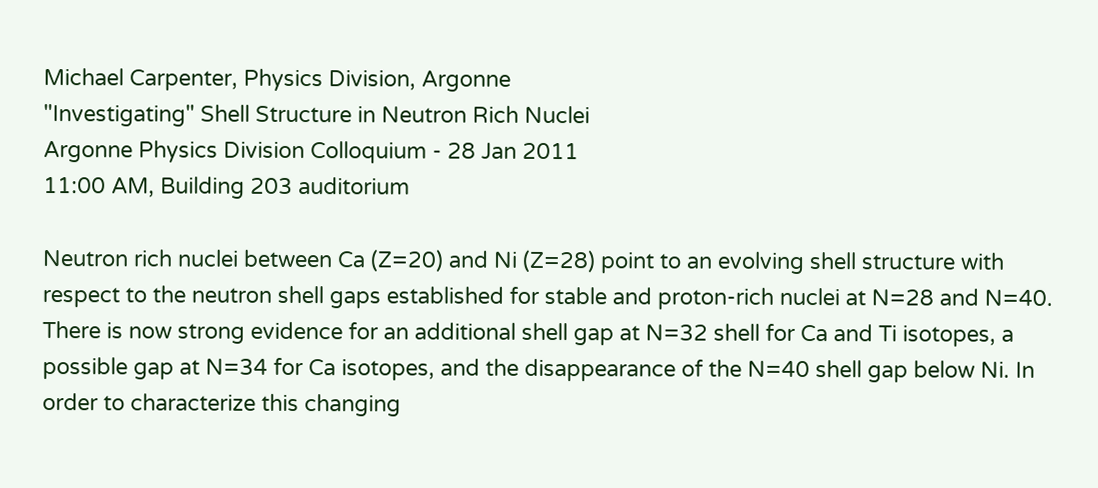Michael Carpenter, Physics Division, Argonne
"Investigating" Shell Structure in Neutron Rich Nuclei
Argonne Physics Division Colloquium - 28 Jan 2011
11:00 AM, Building 203 auditorium

Neutron rich nuclei between Ca (Z=20) and Ni (Z=28) point to an evolving shell structure with respect to the neutron shell gaps established for stable and proton-rich nuclei at N=28 and N=40. There is now strong evidence for an additional shell gap at N=32 shell for Ca and Ti isotopes, a possible gap at N=34 for Ca isotopes, and the disappearance of the N=40 shell gap below Ni. In order to characterize this changing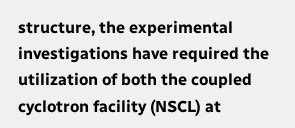structure, the experimental investigations have required the utilization of both the coupled cyclotron facility (NSCL) at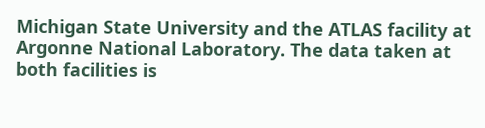Michigan State University and the ATLAS facility at Argonne National Laboratory. The data taken at both facilities is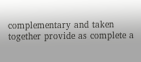complementary and taken together provide as complete a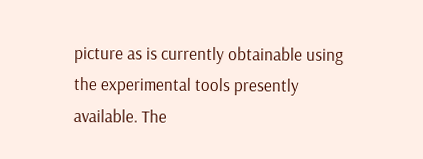picture as is currently obtainable using the experimental tools presently available. The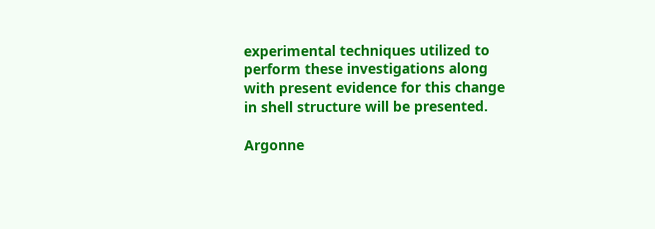experimental techniques utilized to perform these investigations along with present evidence for this change in shell structure will be presented.

Argonne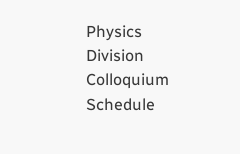Physics Division Colloquium Schedule